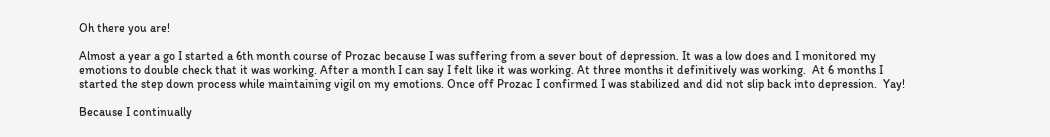Oh there you are!

Almost a year a go I started a 6th month course of Prozac because I was suffering from a sever bout of depression. It was a low does and I monitored my emotions to double check that it was working. After a month I can say I felt like it was working. At three months it definitively was working.  At 6 months I started the step down process while maintaining vigil on my emotions. Once off Prozac I confirmed I was stabilized and did not slip back into depression.  Yay!

Because I continually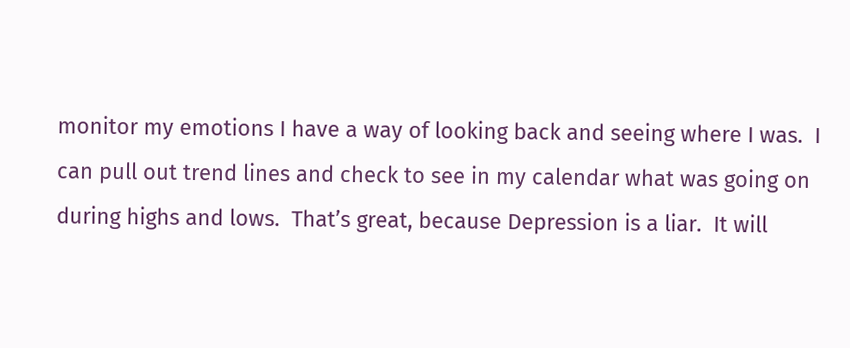monitor my emotions I have a way of looking back and seeing where I was.  I can pull out trend lines and check to see in my calendar what was going on during highs and lows.  That’s great, because Depression is a liar.  It will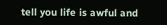tell you life is awful and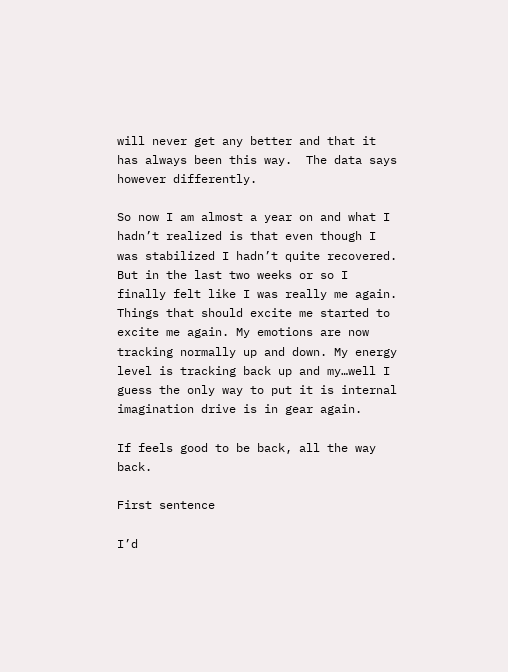will never get any better and that it has always been this way.  The data says however differently.

So now I am almost a year on and what I hadn’t realized is that even though I was stabilized I hadn’t quite recovered.  But in the last two weeks or so I finally felt like I was really me again.  Things that should excite me started to excite me again. My emotions are now tracking normally up and down. My energy level is tracking back up and my…well I guess the only way to put it is internal imagination drive is in gear again.

If feels good to be back, all the way back.

First sentence

I’d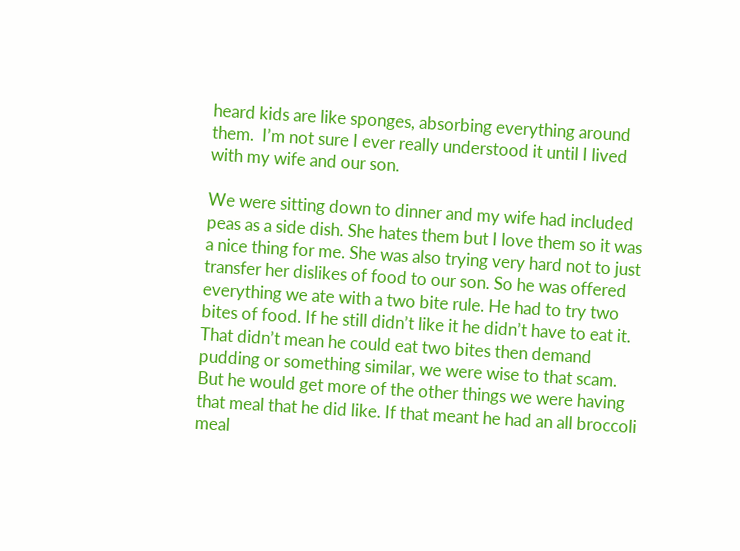heard kids are like sponges, absorbing everything around them.  I’m not sure I ever really understood it until I lived with my wife and our son.

We were sitting down to dinner and my wife had included peas as a side dish. She hates them but I love them so it was a nice thing for me. She was also trying very hard not to just transfer her dislikes of food to our son. So he was offered everything we ate with a two bite rule. He had to try two bites of food. If he still didn’t like it he didn’t have to eat it. That didn’t mean he could eat two bites then demand pudding or something similar, we were wise to that scam. But he would get more of the other things we were having that meal that he did like. If that meant he had an all broccoli meal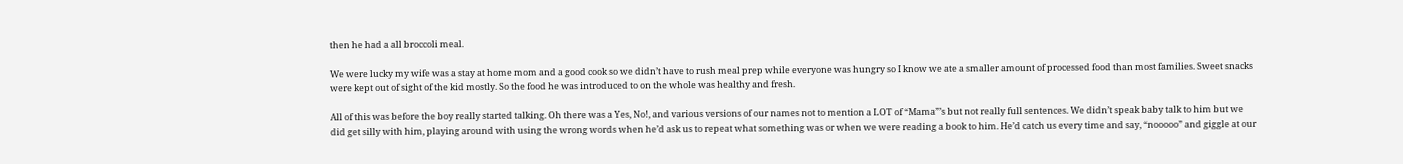then he had a all broccoli meal.

We were lucky my wife was a stay at home mom and a good cook so we didn’t have to rush meal prep while everyone was hungry so I know we ate a smaller amount of processed food than most families. Sweet snacks were kept out of sight of the kid mostly. So the food he was introduced to on the whole was healthy and fresh.

All of this was before the boy really started talking. Oh there was a Yes, No!, and various versions of our names not to mention a LOT of “Mama”’s but not really full sentences. We didn’t speak baby talk to him but we did get silly with him, playing around with using the wrong words when he’d ask us to repeat what something was or when we were reading a book to him. He’d catch us every time and say, “nooooo” and giggle at our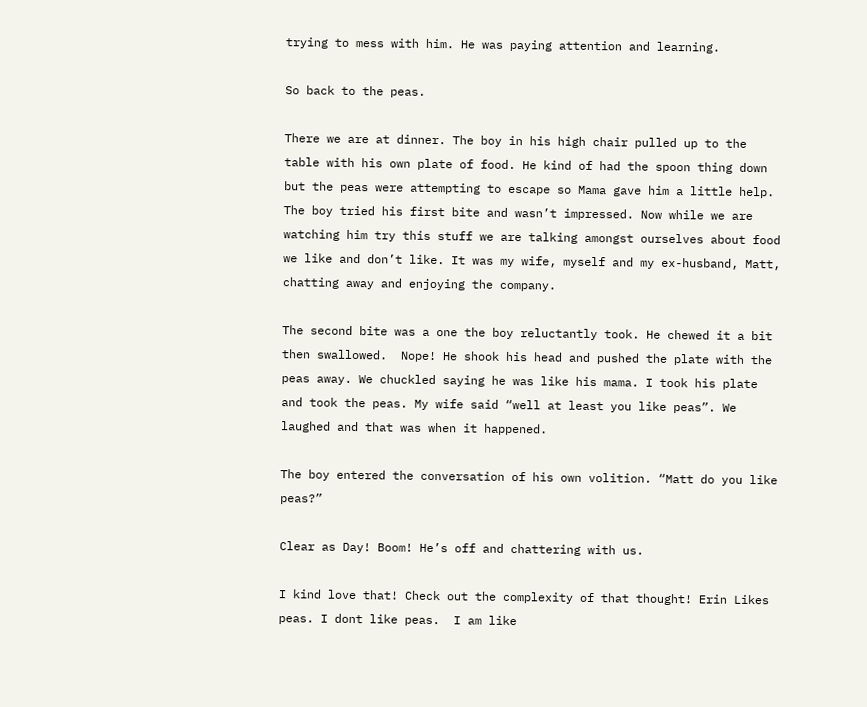trying to mess with him. He was paying attention and learning.

So back to the peas.

There we are at dinner. The boy in his high chair pulled up to the table with his own plate of food. He kind of had the spoon thing down but the peas were attempting to escape so Mama gave him a little help. The boy tried his first bite and wasn’t impressed. Now while we are watching him try this stuff we are talking amongst ourselves about food we like and don’t like. It was my wife, myself and my ex-husband, Matt, chatting away and enjoying the company.

The second bite was a one the boy reluctantly took. He chewed it a bit then swallowed.  Nope! He shook his head and pushed the plate with the peas away. We chuckled saying he was like his mama. I took his plate and took the peas. My wife said “well at least you like peas”. We laughed and that was when it happened.

The boy entered the conversation of his own volition. “Matt do you like peas?”

Clear as Day! Boom! He’s off and chattering with us.

I kind love that! Check out the complexity of that thought! Erin Likes peas. I dont like peas.  I am like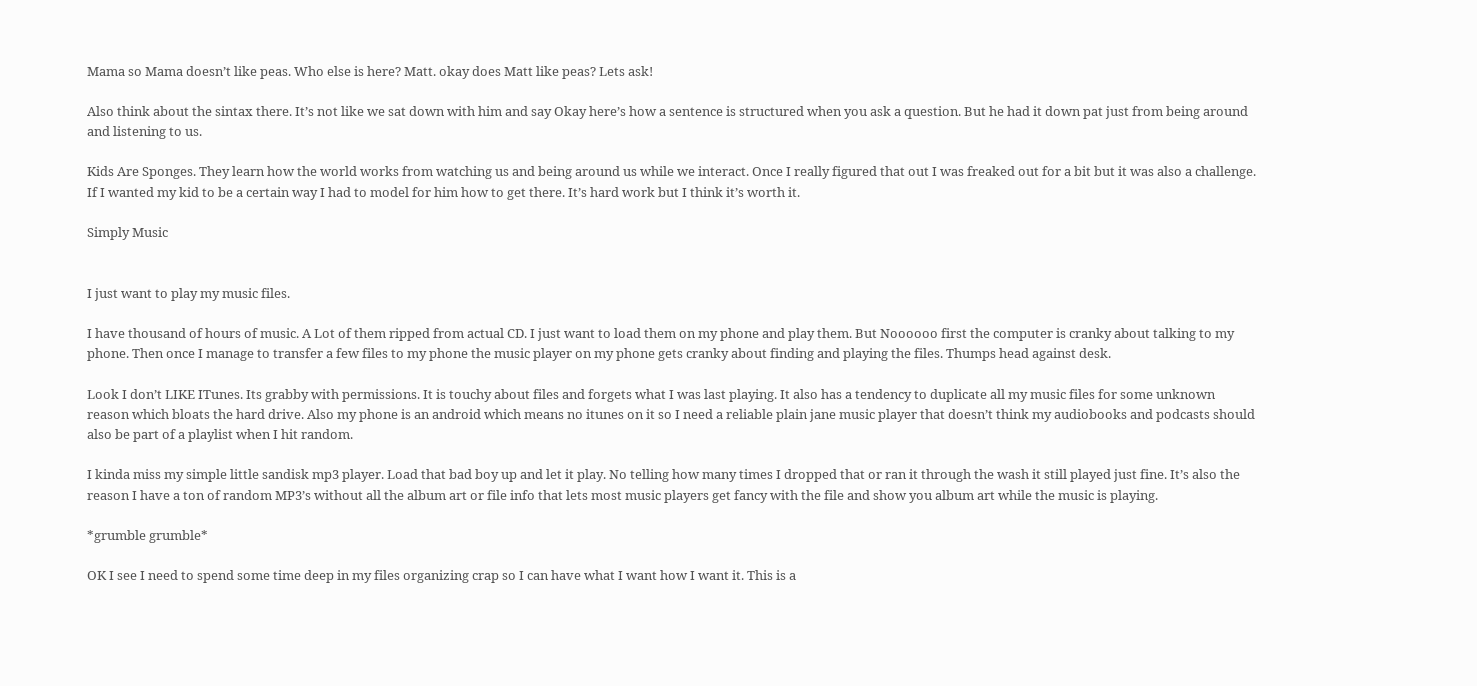Mama so Mama doesn’t like peas. Who else is here? Matt. okay does Matt like peas? Lets ask!

Also think about the sintax there. It’s not like we sat down with him and say Okay here’s how a sentence is structured when you ask a question. But he had it down pat just from being around and listening to us.

Kids Are Sponges. They learn how the world works from watching us and being around us while we interact. Once I really figured that out I was freaked out for a bit but it was also a challenge. If I wanted my kid to be a certain way I had to model for him how to get there. It’s hard work but I think it’s worth it.

Simply Music


I just want to play my music files.

I have thousand of hours of music. A Lot of them ripped from actual CD. I just want to load them on my phone and play them. But Noooooo first the computer is cranky about talking to my phone. Then once I manage to transfer a few files to my phone the music player on my phone gets cranky about finding and playing the files. Thumps head against desk.

Look I don’t LIKE ITunes. Its grabby with permissions. It is touchy about files and forgets what I was last playing. It also has a tendency to duplicate all my music files for some unknown reason which bloats the hard drive. Also my phone is an android which means no itunes on it so I need a reliable plain jane music player that doesn’t think my audiobooks and podcasts should also be part of a playlist when I hit random.

I kinda miss my simple little sandisk mp3 player. Load that bad boy up and let it play. No telling how many times I dropped that or ran it through the wash it still played just fine. It’s also the reason I have a ton of random MP3’s without all the album art or file info that lets most music players get fancy with the file and show you album art while the music is playing.

*grumble grumble*

OK I see I need to spend some time deep in my files organizing crap so I can have what I want how I want it. This is a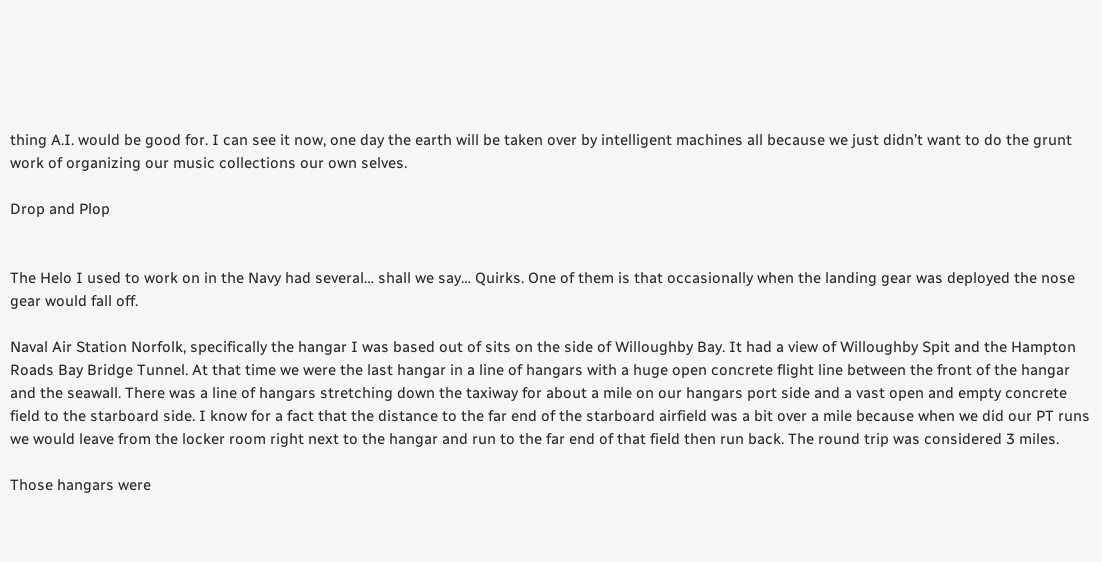thing A.I. would be good for. I can see it now, one day the earth will be taken over by intelligent machines all because we just didn’t want to do the grunt work of organizing our music collections our own selves.

Drop and Plop


The Helo I used to work on in the Navy had several… shall we say… Quirks. One of them is that occasionally when the landing gear was deployed the nose gear would fall off.

Naval Air Station Norfolk, specifically the hangar I was based out of sits on the side of Willoughby Bay. It had a view of Willoughby Spit and the Hampton Roads Bay Bridge Tunnel. At that time we were the last hangar in a line of hangars with a huge open concrete flight line between the front of the hangar and the seawall. There was a line of hangars stretching down the taxiway for about a mile on our hangars port side and a vast open and empty concrete field to the starboard side. I know for a fact that the distance to the far end of the starboard airfield was a bit over a mile because when we did our PT runs we would leave from the locker room right next to the hangar and run to the far end of that field then run back. The round trip was considered 3 miles.

Those hangars were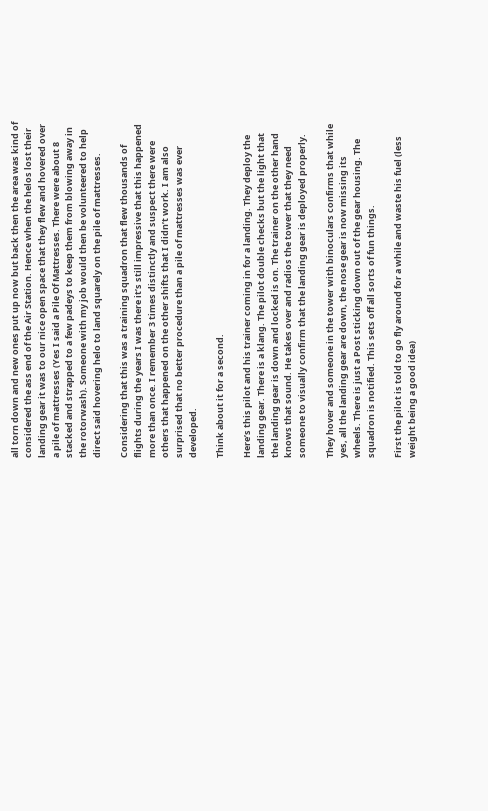all torn down and new ones put up now but back then the area was kind of considered the ass end of the Air Station. Hence when the helos lost their landing gear it was to our nice open space that they flew and hovered over a pile of mattresses (Yes I said a Pile Of Mattresses. There were about 8 stacked and strapped to a few padeys to keep them from blowing away in the rotorwash). Someone with my job would then be volunteered to help direct said hovering helo to land squarely on the pile of mattresses.

Considering that this was a training squadron that flew thousands of flights during the years I was there it’s still impressive that this happened more than once. I remember 3 times distinctly and suspect there were others that happened on the other shifts that I didn’t work. I am also surprised that no better procedure than a pile of mattresses was ever developed.

Think about it for a second.

Here’s this pilot and his trainer coming in for a landing. They deploy the landing gear. There is a klang. The pilot double checks but the light that the landing gear is down and locked is on. The trainer on the other hand knows that sound. He takes over and radios the tower that they need someone to visually confirm that the landing gear is deployed properly.

They hover and someone in the tower with binoculars confirms that while yes, all the landing gear are down, the nose gear is now missing its wheels. There is just a Post sticking down out of the gear housing. The squadron is notified. This sets off all sorts of fun things.

First the pilot is told to go fly around for a while and waste his fuel (less weight being a good idea)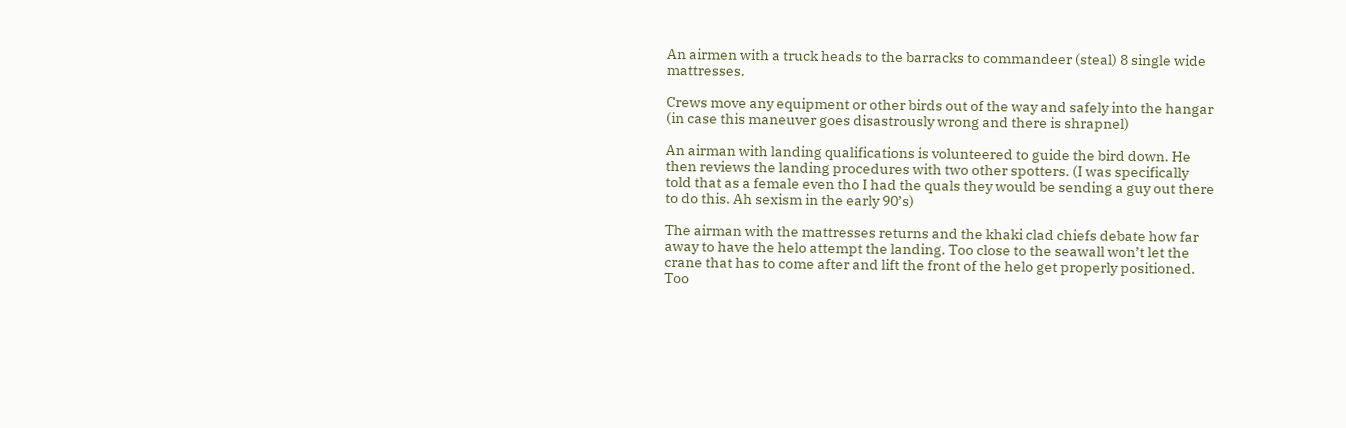An airmen with a truck heads to the barracks to commandeer (steal) 8 single wide mattresses.

Crews move any equipment or other birds out of the way and safely into the hangar (in case this maneuver goes disastrously wrong and there is shrapnel)

An airman with landing qualifications is volunteered to guide the bird down. He then reviews the landing procedures with two other spotters. (I was specifically told that as a female even tho I had the quals they would be sending a guy out there to do this. Ah sexism in the early 90’s)

The airman with the mattresses returns and the khaki clad chiefs debate how far away to have the helo attempt the landing. Too close to the seawall won’t let the crane that has to come after and lift the front of the helo get properly positioned. Too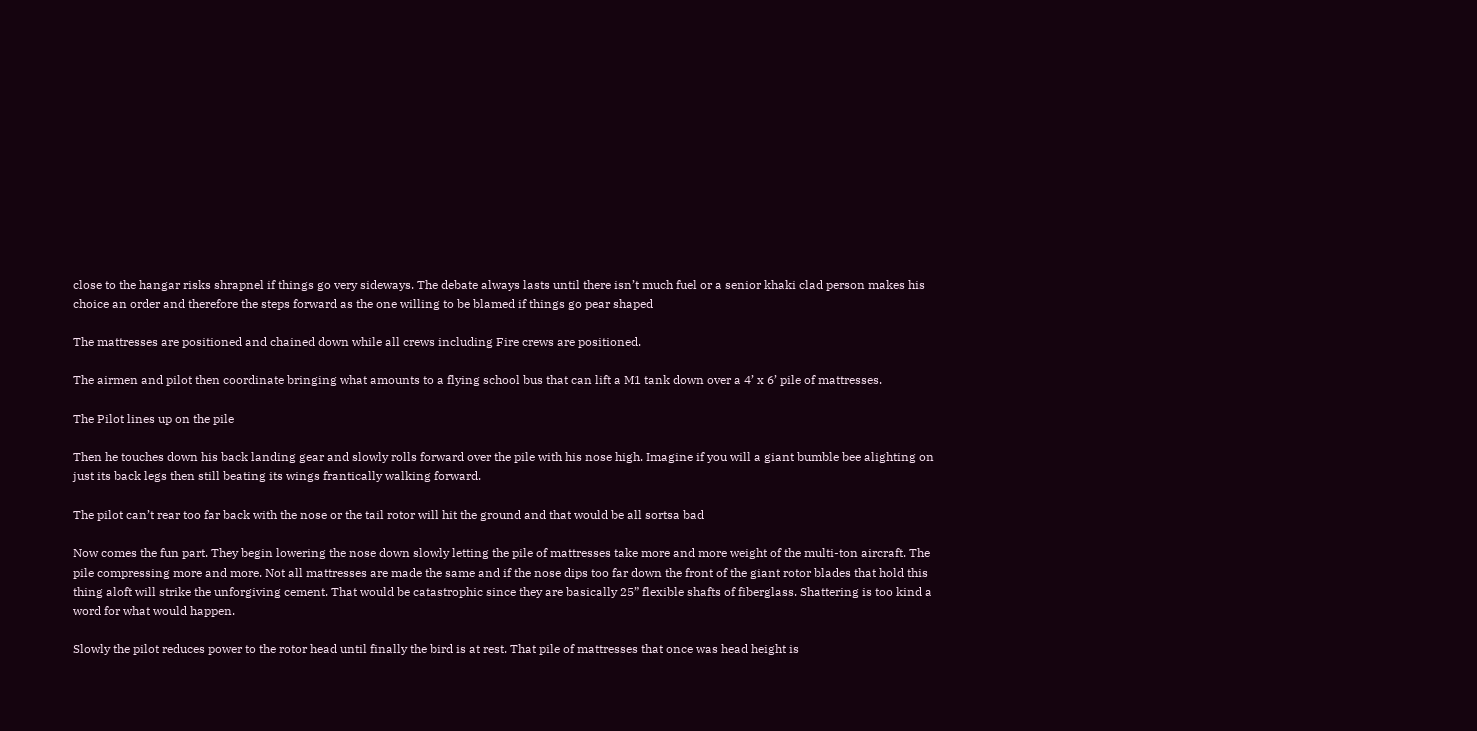close to the hangar risks shrapnel if things go very sideways. The debate always lasts until there isn’t much fuel or a senior khaki clad person makes his choice an order and therefore the steps forward as the one willing to be blamed if things go pear shaped

The mattresses are positioned and chained down while all crews including Fire crews are positioned.

The airmen and pilot then coordinate bringing what amounts to a flying school bus that can lift a M1 tank down over a 4’ x 6’ pile of mattresses.

The Pilot lines up on the pile

Then he touches down his back landing gear and slowly rolls forward over the pile with his nose high. Imagine if you will a giant bumble bee alighting on just its back legs then still beating its wings frantically walking forward.

The pilot can’t rear too far back with the nose or the tail rotor will hit the ground and that would be all sortsa bad

Now comes the fun part. They begin lowering the nose down slowly letting the pile of mattresses take more and more weight of the multi-ton aircraft. The pile compressing more and more. Not all mattresses are made the same and if the nose dips too far down the front of the giant rotor blades that hold this thing aloft will strike the unforgiving cement. That would be catastrophic since they are basically 25” flexible shafts of fiberglass. Shattering is too kind a word for what would happen.

Slowly the pilot reduces power to the rotor head until finally the bird is at rest. That pile of mattresses that once was head height is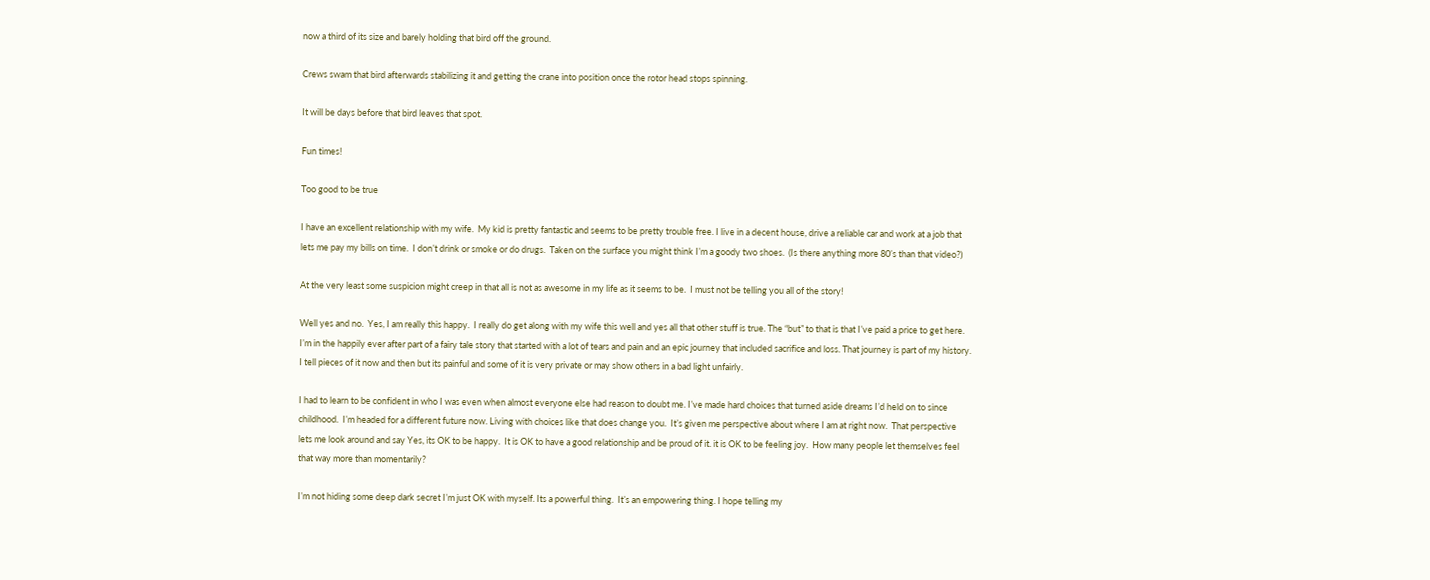now a third of its size and barely holding that bird off the ground.

Crews swam that bird afterwards stabilizing it and getting the crane into position once the rotor head stops spinning.

It will be days before that bird leaves that spot.

Fun times!

Too good to be true

I have an excellent relationship with my wife.  My kid is pretty fantastic and seems to be pretty trouble free. I live in a decent house, drive a reliable car and work at a job that lets me pay my bills on time.  I don’t drink or smoke or do drugs.  Taken on the surface you might think I’m a goody two shoes.  (Is there anything more 80’s than that video?)

At the very least some suspicion might creep in that all is not as awesome in my life as it seems to be.  I must not be telling you all of the story!

Well yes and no.  Yes, I am really this happy.  I really do get along with my wife this well and yes all that other stuff is true. The “but” to that is that I’ve paid a price to get here. I’m in the happily ever after part of a fairy tale story that started with a lot of tears and pain and an epic journey that included sacrifice and loss. That journey is part of my history.  I tell pieces of it now and then but its painful and some of it is very private or may show others in a bad light unfairly.

I had to learn to be confident in who I was even when almost everyone else had reason to doubt me. I’ve made hard choices that turned aside dreams I’d held on to since childhood.  I’m headed for a different future now. Living with choices like that does change you.  It’s given me perspective about where I am at right now.  That perspective lets me look around and say Yes, its OK to be happy.  It is OK to have a good relationship and be proud of it. it is OK to be feeling joy.  How many people let themselves feel that way more than momentarily?

I’m not hiding some deep dark secret I’m just OK with myself. Its a powerful thing.  It’s an empowering thing. I hope telling my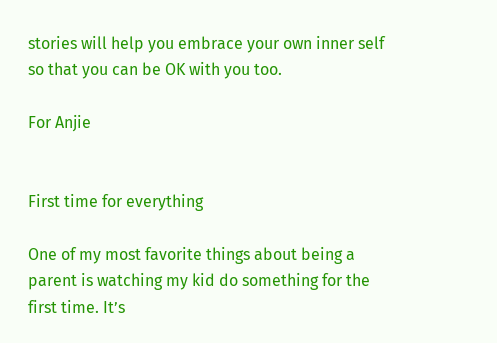stories will help you embrace your own inner self so that you can be OK with you too.

For Anjie


First time for everything

One of my most favorite things about being a parent is watching my kid do something for the first time. It’s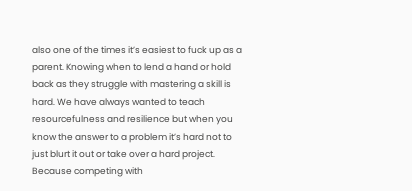also one of the times it’s easiest to fuck up as a parent. Knowing when to lend a hand or hold back as they struggle with mastering a skill is hard. We have always wanted to teach resourcefulness and resilience but when you know the answer to a problem it’s hard not to just blurt it out or take over a hard project. Because competing with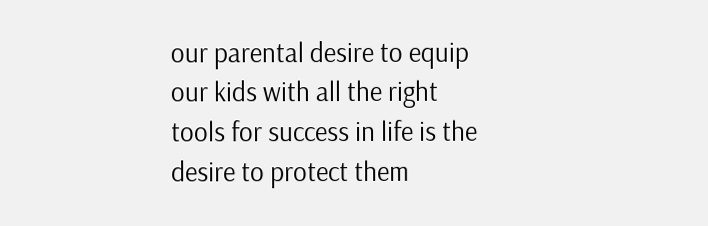our parental desire to equip our kids with all the right tools for success in life is the desire to protect them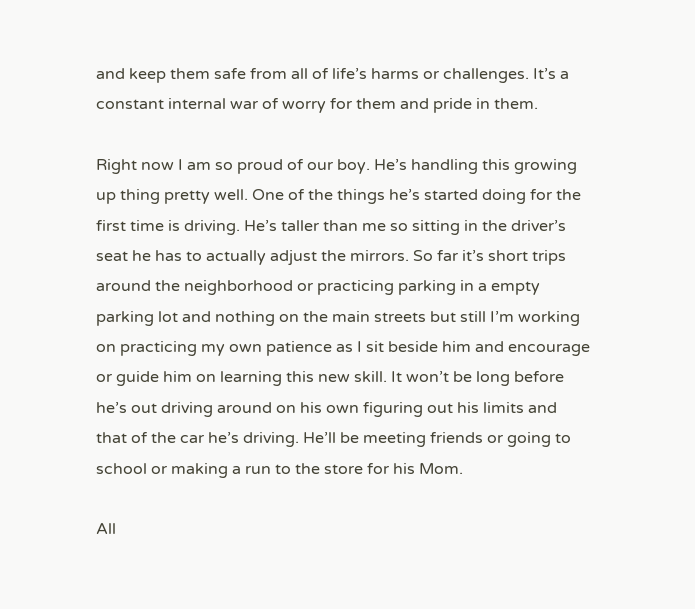and keep them safe from all of life’s harms or challenges. It’s a constant internal war of worry for them and pride in them.

Right now I am so proud of our boy. He’s handling this growing up thing pretty well. One of the things he’s started doing for the first time is driving. He’s taller than me so sitting in the driver’s seat he has to actually adjust the mirrors. So far it’s short trips around the neighborhood or practicing parking in a empty parking lot and nothing on the main streets but still I’m working on practicing my own patience as I sit beside him and encourage or guide him on learning this new skill. It won’t be long before he’s out driving around on his own figuring out his limits and that of the car he’s driving. He’ll be meeting friends or going to school or making a run to the store for his Mom.

All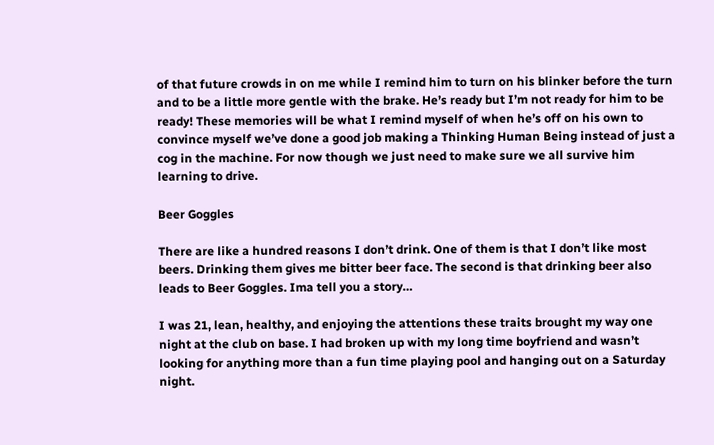of that future crowds in on me while I remind him to turn on his blinker before the turn and to be a little more gentle with the brake. He’s ready but I’m not ready for him to be ready! These memories will be what I remind myself of when he’s off on his own to convince myself we’ve done a good job making a Thinking Human Being instead of just a cog in the machine. For now though we just need to make sure we all survive him learning to drive.

Beer Goggles

There are like a hundred reasons I don’t drink. One of them is that I don’t like most beers. Drinking them gives me bitter beer face. The second is that drinking beer also leads to Beer Goggles. Ima tell you a story…

I was 21, lean, healthy, and enjoying the attentions these traits brought my way one night at the club on base. I had broken up with my long time boyfriend and wasn’t looking for anything more than a fun time playing pool and hanging out on a Saturday night.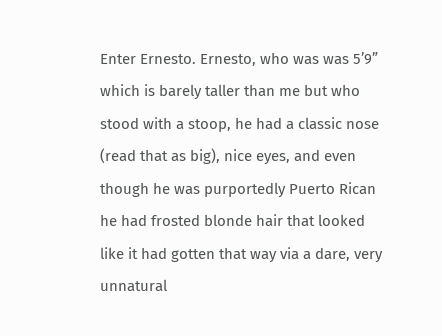Enter Ernesto. Ernesto, who was was 5’9” which is barely taller than me but who stood with a stoop, he had a classic nose (read that as big), nice eyes, and even though he was purportedly Puerto Rican he had frosted blonde hair that looked like it had gotten that way via a dare, very unnatural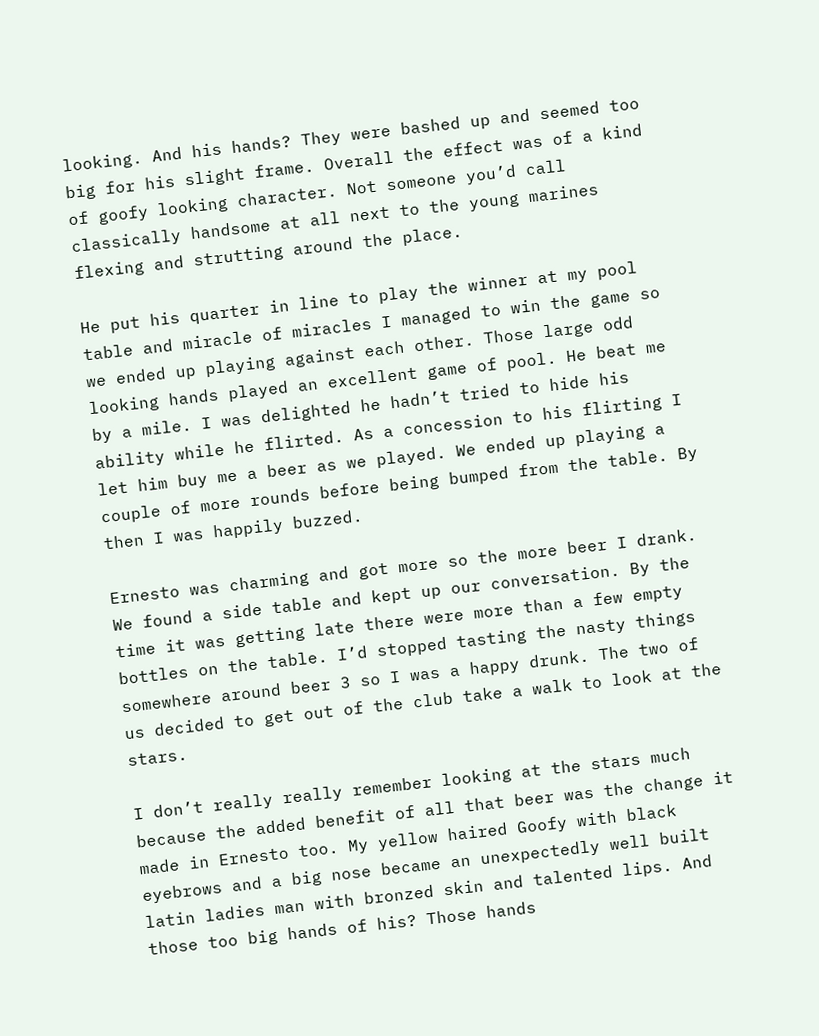looking. And his hands? They were bashed up and seemed too big for his slight frame. Overall the effect was of a kind of goofy looking character. Not someone you’d call classically handsome at all next to the young marines flexing and strutting around the place.

He put his quarter in line to play the winner at my pool table and miracle of miracles I managed to win the game so we ended up playing against each other. Those large odd looking hands played an excellent game of pool. He beat me by a mile. I was delighted he hadn’t tried to hide his ability while he flirted. As a concession to his flirting I let him buy me a beer as we played. We ended up playing a couple of more rounds before being bumped from the table. By then I was happily buzzed.

Ernesto was charming and got more so the more beer I drank. We found a side table and kept up our conversation. By the time it was getting late there were more than a few empty bottles on the table. I’d stopped tasting the nasty things somewhere around beer 3 so I was a happy drunk. The two of us decided to get out of the club take a walk to look at the stars.

I don’t really really remember looking at the stars much because the added benefit of all that beer was the change it made in Ernesto too. My yellow haired Goofy with black eyebrows and a big nose became an unexpectedly well built latin ladies man with bronzed skin and talented lips. And those too big hands of his? Those hands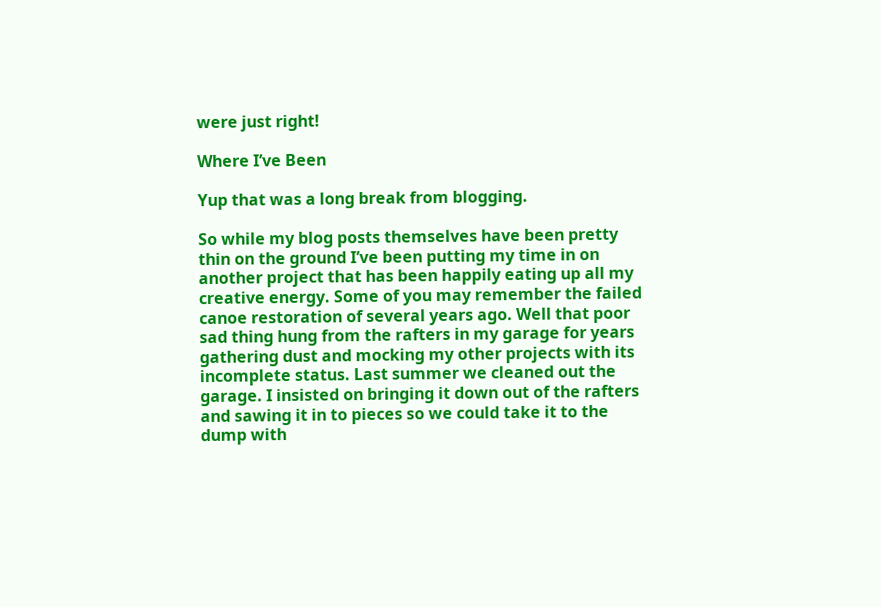were just right!

Where I’ve Been

Yup that was a long break from blogging.

So while my blog posts themselves have been pretty thin on the ground I’ve been putting my time in on another project that has been happily eating up all my creative energy. Some of you may remember the failed canoe restoration of several years ago. Well that poor sad thing hung from the rafters in my garage for years gathering dust and mocking my other projects with its incomplete status. Last summer we cleaned out the garage. I insisted on bringing it down out of the rafters and sawing it in to pieces so we could take it to the dump with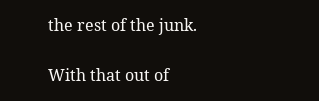the rest of the junk.

With that out of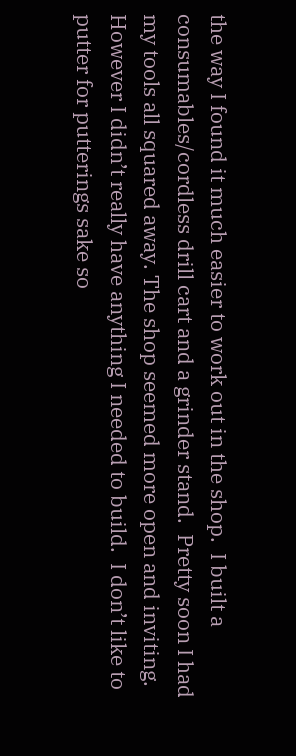the way I found it much easier to work out in the shop.  I built a consumables/cordless drill cart and a grinder stand.  Pretty soon I had my tools all squared away. The shop seemed more open and inviting.  However I didn’t really have anything I needed to build.  I don’t like to putter for putterings sake so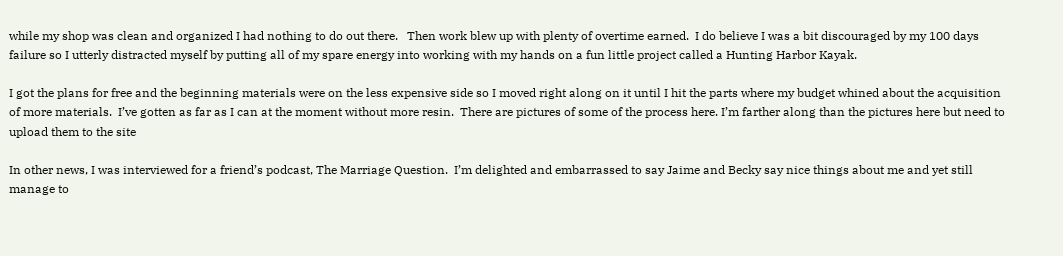while my shop was clean and organized I had nothing to do out there.   Then work blew up with plenty of overtime earned.  I do believe I was a bit discouraged by my 100 days failure so I utterly distracted myself by putting all of my spare energy into working with my hands on a fun little project called a Hunting Harbor Kayak.

I got the plans for free and the beginning materials were on the less expensive side so I moved right along on it until I hit the parts where my budget whined about the acquisition of more materials.  I’ve gotten as far as I can at the moment without more resin.  There are pictures of some of the process here. I’m farther along than the pictures here but need to upload them to the site

In other news, I was interviewed for a friend’s podcast, The Marriage Question.  I’m delighted and embarrassed to say Jaime and Becky say nice things about me and yet still manage to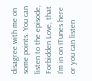disagree with me on some points. You can listen to the episode, Forbidden Love, that I’m in on ITunes here or you can listen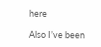here

Also I’ve been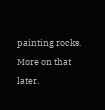painting rocks. More on that later.